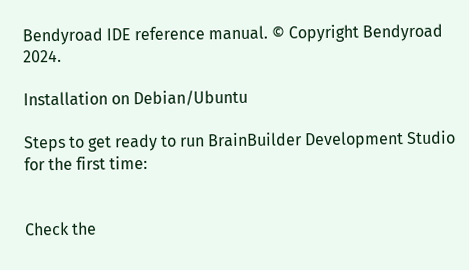Bendyroad IDE reference manual. © Copyright Bendyroad 2024.

Installation on Debian/Ubuntu

Steps to get ready to run BrainBuilder Development Studio for the first time:


Check the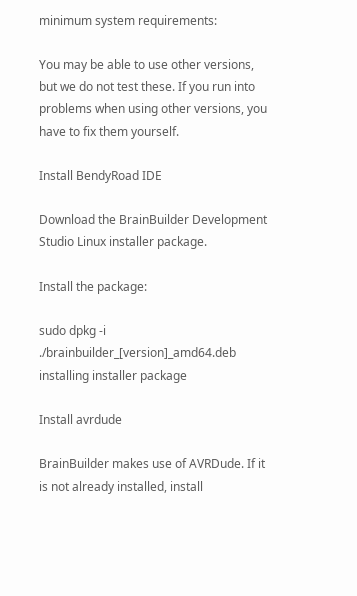minimum system requirements:

You may be able to use other versions, but we do not test these. If you run into problems when using other versions, you have to fix them yourself.

Install BendyRoad IDE

Download the BrainBuilder Development Studio Linux installer package.

Install the package:

sudo dpkg -i ./brainbuilder_[version]_amd64.deb
installing installer package

Install avrdude

BrainBuilder makes use of AVRDude. If it is not already installed, install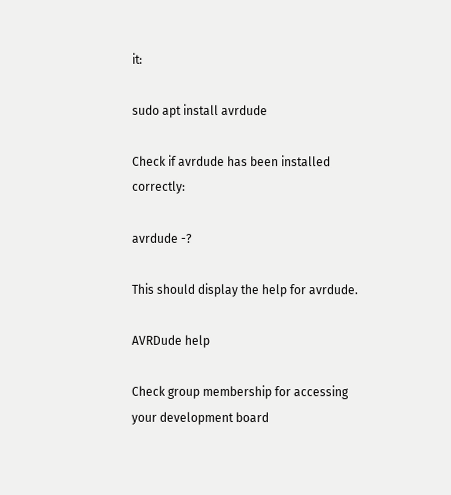it:

sudo apt install avrdude

Check if avrdude has been installed correctly:

avrdude -?

This should display the help for avrdude.

AVRDude help

Check group membership for accessing your development board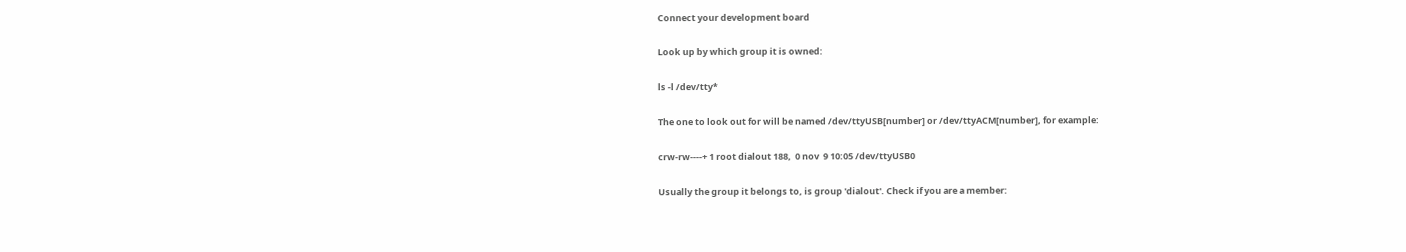Connect your development board

Look up by which group it is owned:

ls -l /dev/tty*

The one to look out for will be named /dev/ttyUSB[number] or /dev/ttyACM[number], for example:

crw-rw----+ 1 root dialout 188,  0 nov  9 10:05 /dev/ttyUSB0

Usually the group it belongs to, is group 'dialout'. Check if you are a member: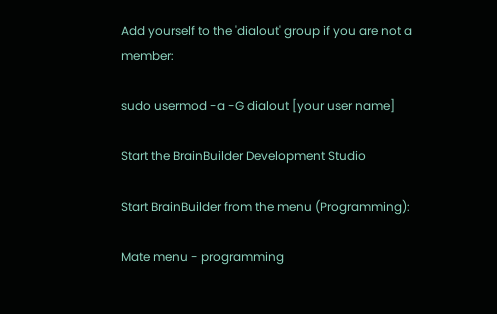Add yourself to the 'dialout' group if you are not a member:

sudo usermod -a -G dialout [your user name]

Start the BrainBuilder Development Studio

Start BrainBuilder from the menu (Programming):

Mate menu - programming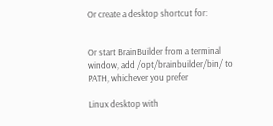Or create a desktop shortcut for:


Or start BrainBuilder from a terminal window, add /opt/brainbuilder/bin/ to PATH, whichever you prefer

Linux desktop with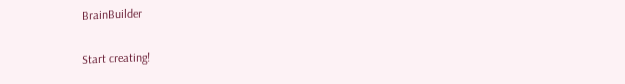BrainBuilder

Start creating!